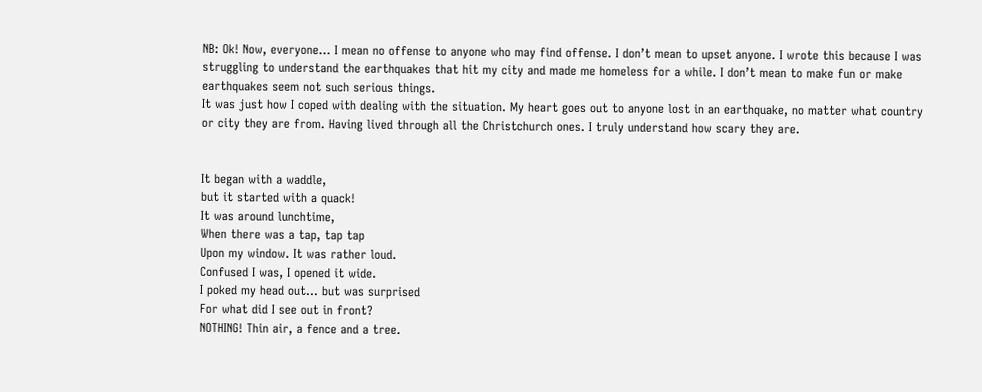NB: Ok! Now, everyone… I mean no offense to anyone who may find offense. I don’t mean to upset anyone. I wrote this because I was struggling to understand the earthquakes that hit my city and made me homeless for a while. I don’t mean to make fun or make earthquakes seem not such serious things.
It was just how I coped with dealing with the situation. My heart goes out to anyone lost in an earthquake, no matter what country or city they are from. Having lived through all the Christchurch ones. I truly understand how scary they are.


It began with a waddle,
but it started with a quack!
It was around lunchtime,
When there was a tap, tap tap
Upon my window. It was rather loud.
Confused I was, I opened it wide.
I poked my head out… but was surprised
For what did I see out in front?
NOTHING! Thin air, a fence and a tree.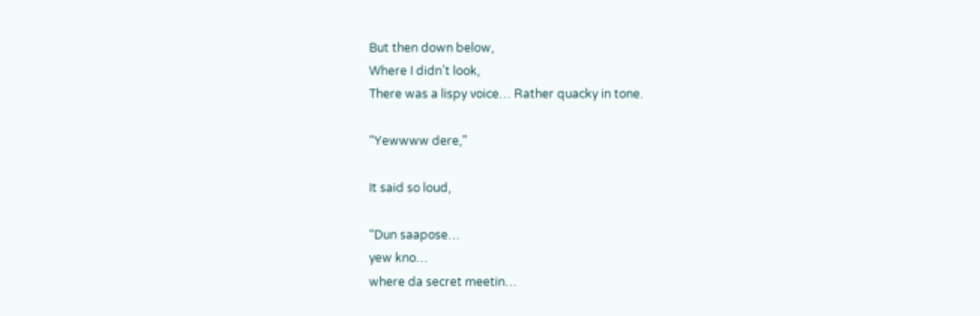But then down below,
Where I didn’t look,
There was a lispy voice… Rather quacky in tone.

“Yewwww dere,”

It said so loud,

“Dun saapose…
yew kno…
where da secret meetin…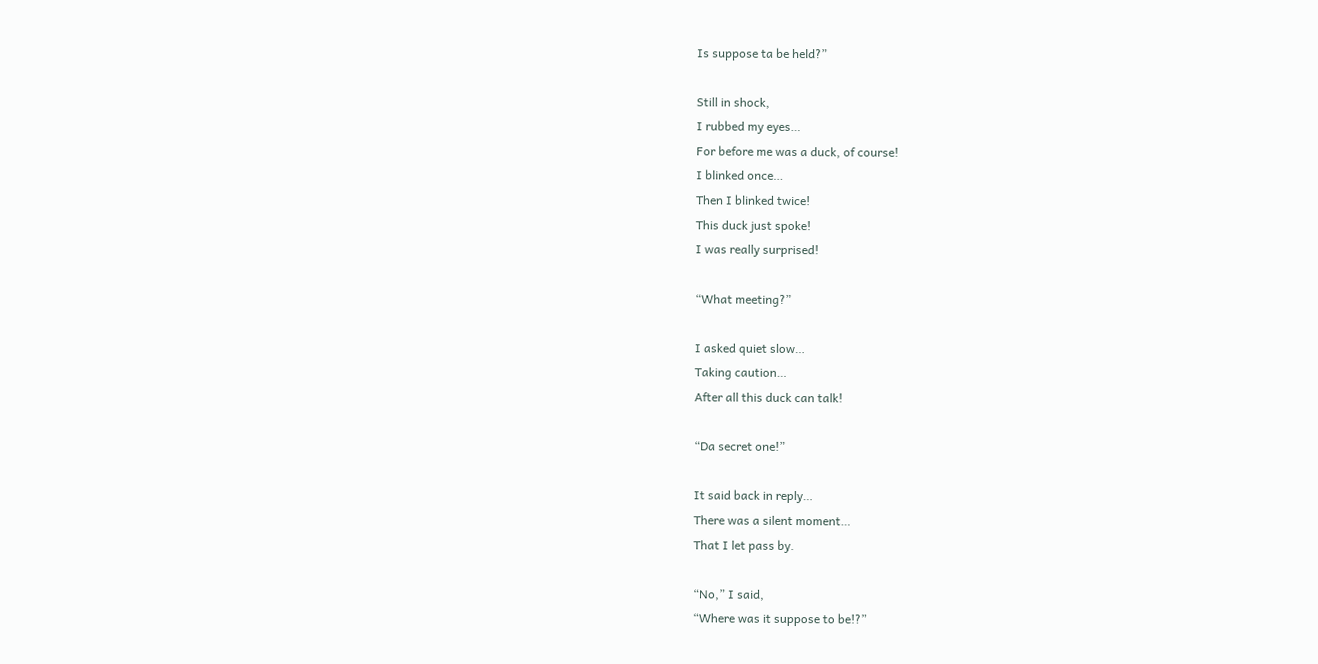Is suppose ta be held?”

Still in shock,
I rubbed my eyes…
For before me was a duck, of course!
I blinked once…
Then I blinked twice!
This duck just spoke!
I was really surprised!

“What meeting?”

I asked quiet slow…
Taking caution…
After all this duck can talk!

“Da secret one!”

It said back in reply…
There was a silent moment…
That I let pass by.

“No,” I said,
“Where was it suppose to be!?”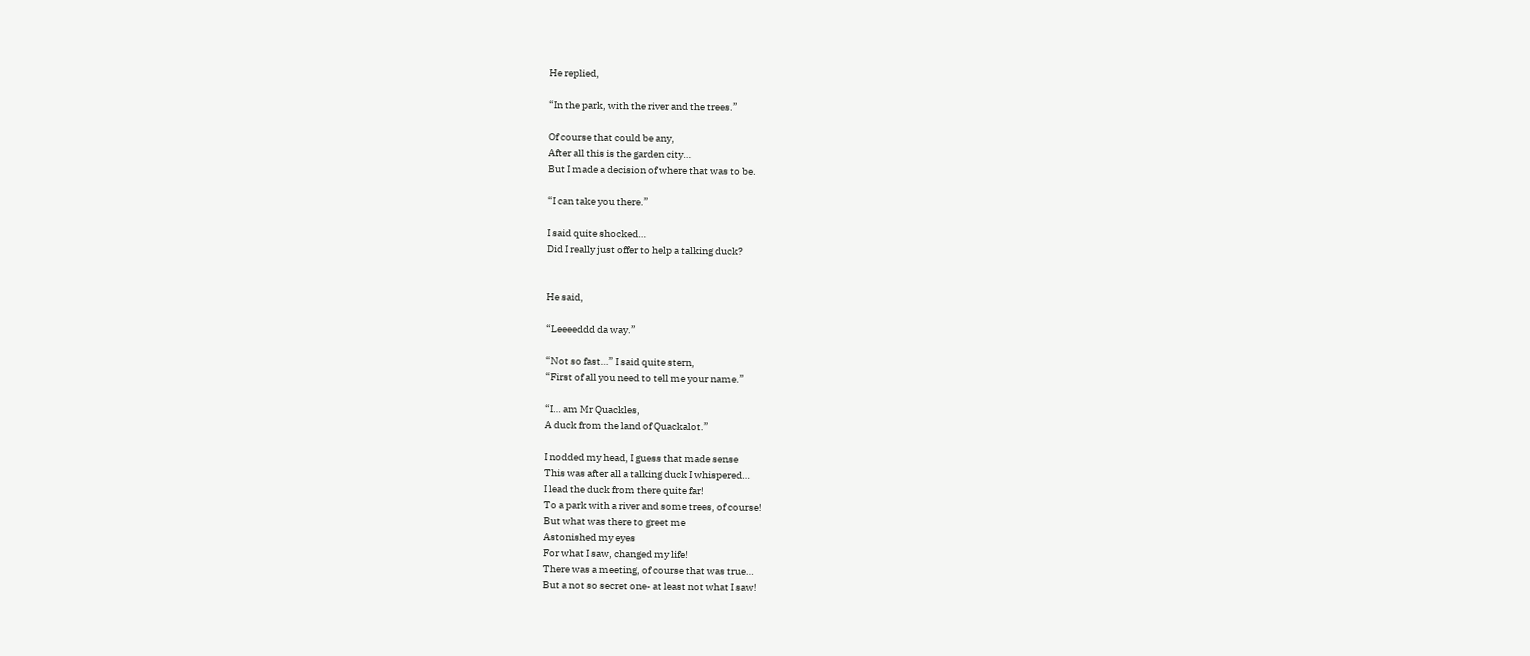He replied,

“In the park, with the river and the trees.”

Of course that could be any,
After all this is the garden city…
But I made a decision of where that was to be.

“I can take you there.”

I said quite shocked…
Did I really just offer to help a talking duck?


He said,

“Leeeeddd da way.”

“Not so fast…” I said quite stern,
“First of all you need to tell me your name.”

“I… am Mr Quackles,
A duck from the land of Quackalot.”

I nodded my head, I guess that made sense
This was after all a talking duck I whispered…
I lead the duck from there quite far!
To a park with a river and some trees, of course!
But what was there to greet me
Astonished my eyes
For what I saw, changed my life!
There was a meeting, of course that was true…
But a not so secret one- at least not what I saw!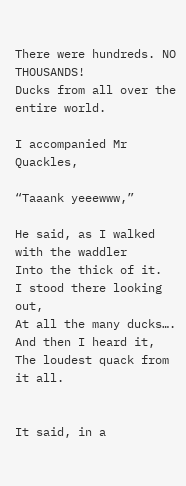There were hundreds. NO THOUSANDS!
Ducks from all over the entire world.

I accompanied Mr Quackles,

“Taaank yeeewww,”

He said, as I walked with the waddler
Into the thick of it.
I stood there looking out,
At all the many ducks….
And then I heard it,
The loudest quack from it all.


It said, in a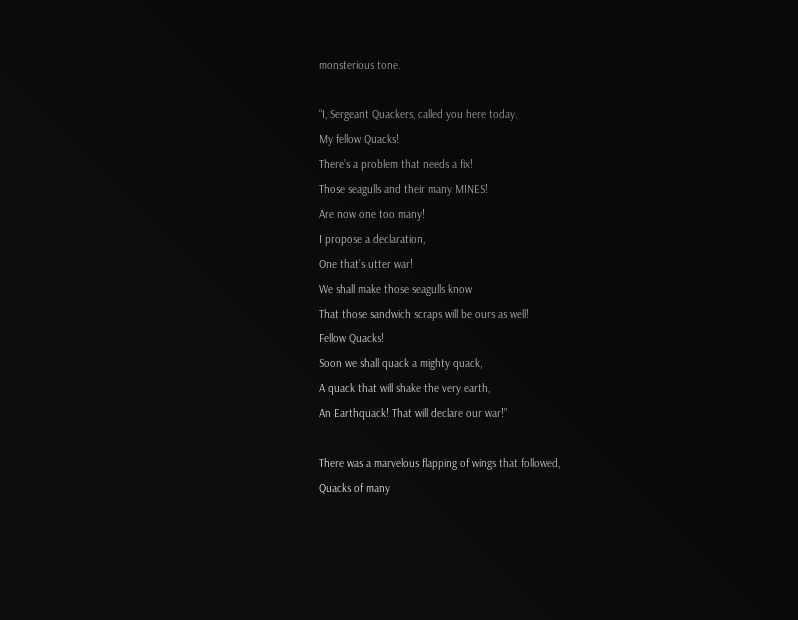monsterious tone.

“I, Sergeant Quackers, called you here today.
My fellow Quacks!
There’s a problem that needs a fix!
Those seagulls and their many MINES!
Are now one too many!
I propose a declaration,
One that’s utter war!
We shall make those seagulls know
That those sandwich scraps will be ours as well!
Fellow Quacks!
Soon we shall quack a mighty quack,
A quack that will shake the very earth,
An Earthquack! That will declare our war!”

There was a marvelous flapping of wings that followed,
Quacks of many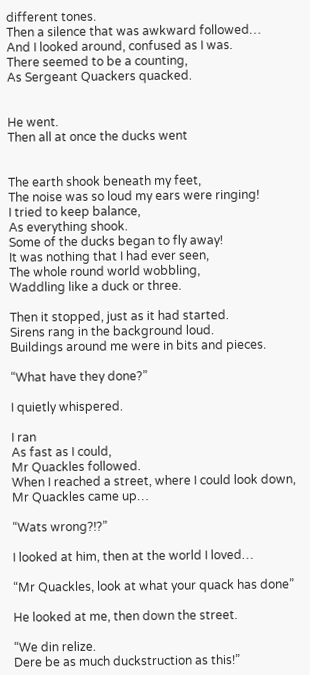different tones.
Then a silence that was awkward followed…
And I looked around, confused as I was.
There seemed to be a counting,
As Sergeant Quackers quacked.


He went.
Then all at once the ducks went


The earth shook beneath my feet,
The noise was so loud my ears were ringing!
I tried to keep balance,
As everything shook.
Some of the ducks began to fly away!
It was nothing that I had ever seen,
The whole round world wobbling,
Waddling like a duck or three.

Then it stopped, just as it had started.
Sirens rang in the background loud.
Buildings around me were in bits and pieces.

“What have they done?”

I quietly whispered.

I ran
As fast as I could,
Mr Quackles followed.
When I reached a street, where I could look down,
Mr Quackles came up…

“Wats wrong?!?”

I looked at him, then at the world I loved…

“Mr Quackles, look at what your quack has done”

He looked at me, then down the street.

“We din relize.
Dere be as much duckstruction as this!”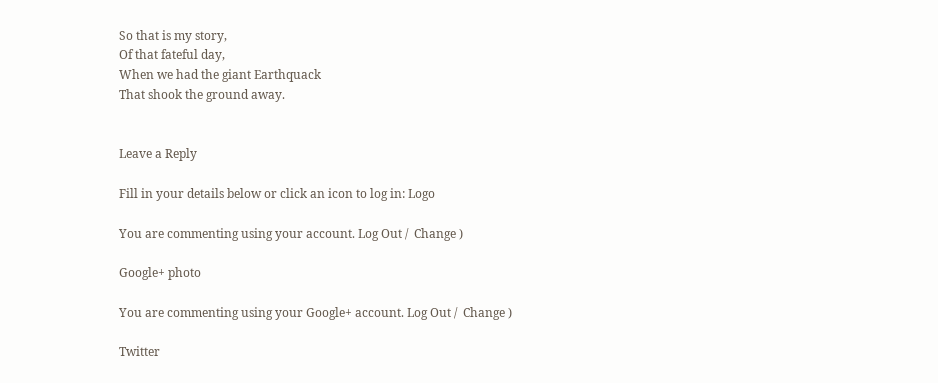So that is my story,
Of that fateful day,
When we had the giant Earthquack
That shook the ground away.


Leave a Reply

Fill in your details below or click an icon to log in: Logo

You are commenting using your account. Log Out /  Change )

Google+ photo

You are commenting using your Google+ account. Log Out /  Change )

Twitter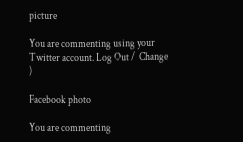picture

You are commenting using your Twitter account. Log Out /  Change )

Facebook photo

You are commenting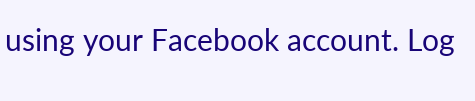using your Facebook account. Log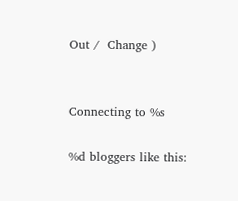Out /  Change )


Connecting to %s

%d bloggers like this: